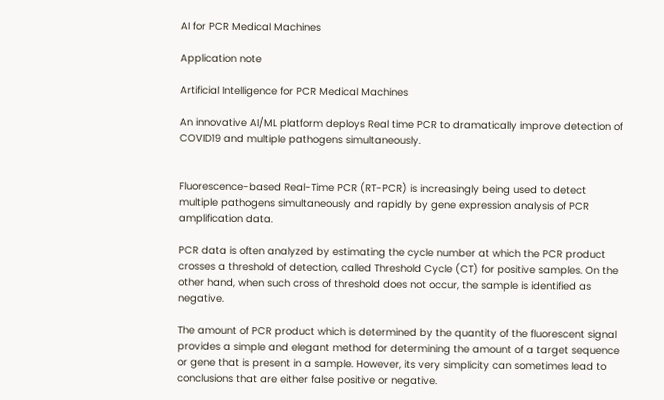AI for PCR Medical Machines

Application note

Artificial Intelligence for PCR Medical Machines

An innovative AI/ML platform deploys Real time PCR to dramatically improve detection of COVID19 and multiple pathogens simultaneously.


Fluorescence-based Real-Time PCR (RT-PCR) is increasingly being used to detect multiple pathogens simultaneously and rapidly by gene expression analysis of PCR amplification data.

PCR data is often analyzed by estimating the cycle number at which the PCR product crosses a threshold of detection, called Threshold Cycle (CT) for positive samples. On the other hand, when such cross of threshold does not occur, the sample is identified as negative.

The amount of PCR product which is determined by the quantity of the fluorescent signal provides a simple and elegant method for determining the amount of a target sequence or gene that is present in a sample. However, its very simplicity can sometimes lead to conclusions that are either false positive or negative.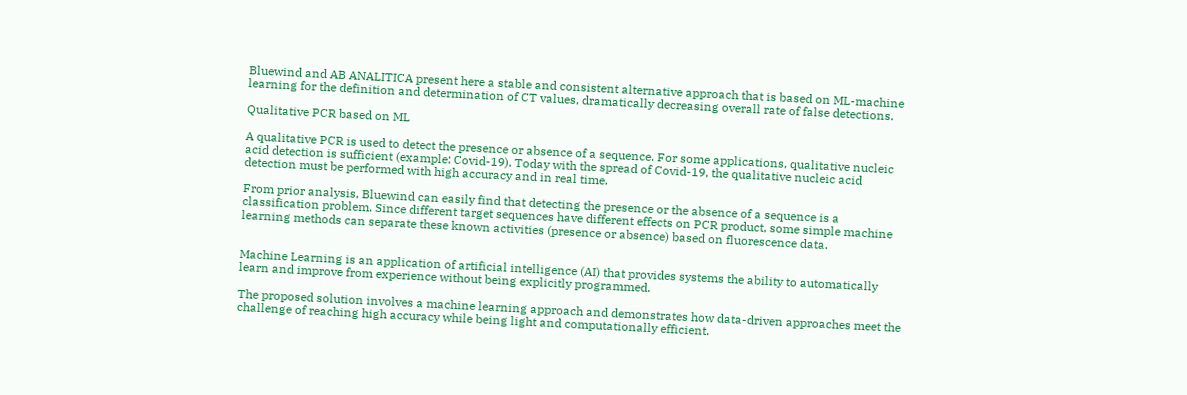Bluewind and AB ANALITICA present here a stable and consistent alternative approach that is based on ML-machine learning for the definition and determination of CT values, dramatically decreasing overall rate of false detections.

Qualitative PCR based on ML

A qualitative PCR is used to detect the presence or absence of a sequence. For some applications, qualitative nucleic acid detection is sufficient (example: Covid-19). Today with the spread of Covid-19, the qualitative nucleic acid detection must be performed with high accuracy and in real time.

From prior analysis, Bluewind can easily find that detecting the presence or the absence of a sequence is a classification problem. Since different target sequences have different effects on PCR product, some simple machine learning methods can separate these known activities (presence or absence) based on fluorescence data.


Machine Learning is an application of artificial intelligence (AI) that provides systems the ability to automatically learn and improve from experience without being explicitly programmed.

The proposed solution involves a machine learning approach and demonstrates how data-driven approaches meet the challenge of reaching high accuracy while being light and computationally efficient.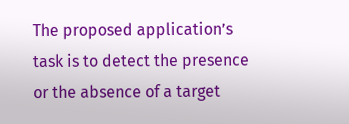The proposed application’s task is to detect the presence or the absence of a target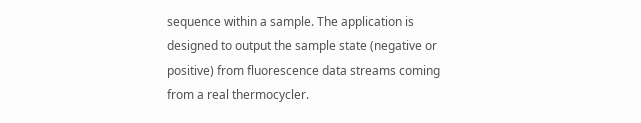sequence within a sample. The application is designed to output the sample state (negative or positive) from fluorescence data streams coming from a real thermocycler.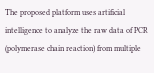The proposed platform uses artificial intelligence to analyze the raw data of PCR (polymerase chain reaction) from multiple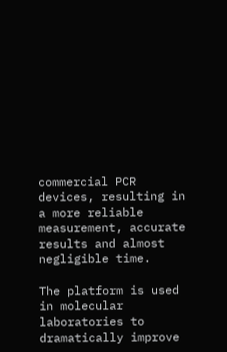commercial PCR devices, resulting in a more reliable measurement, accurate results and almost negligible time.

The platform is used in molecular laboratories to dramatically improve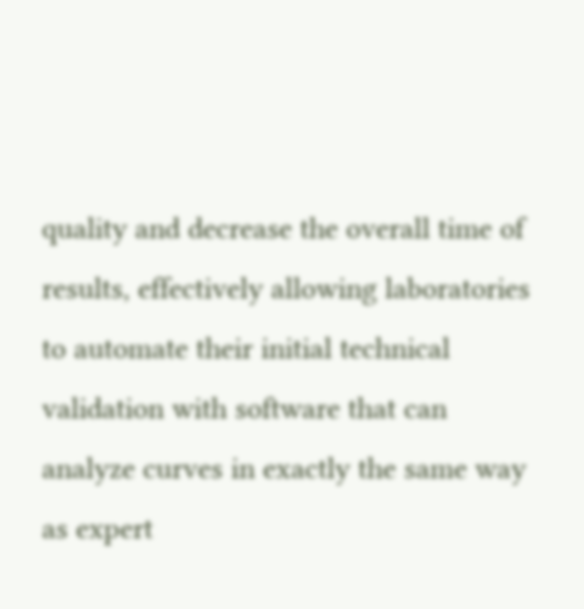quality and decrease the overall time of results, effectively allowing laboratories to automate their initial technical validation with software that can analyze curves in exactly the same way as expert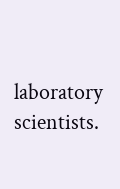laboratory scientists.